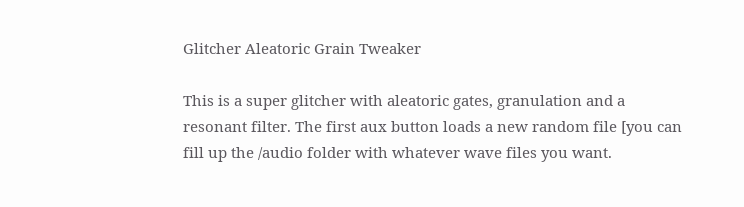Glitcher Aleatoric Grain Tweaker

This is a super glitcher with aleatoric gates, granulation and a resonant filter. The first aux button loads a new random file [you can fill up the /audio folder with whatever wave files you want.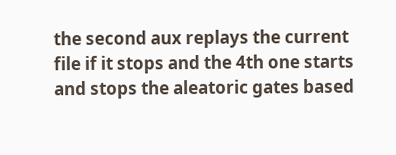the second aux replays the current file if it stops and the 4th one starts and stops the aleatoric gates based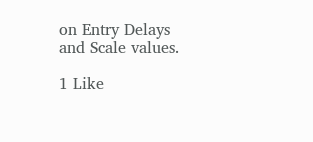on Entry Delays and Scale values.

1 Like